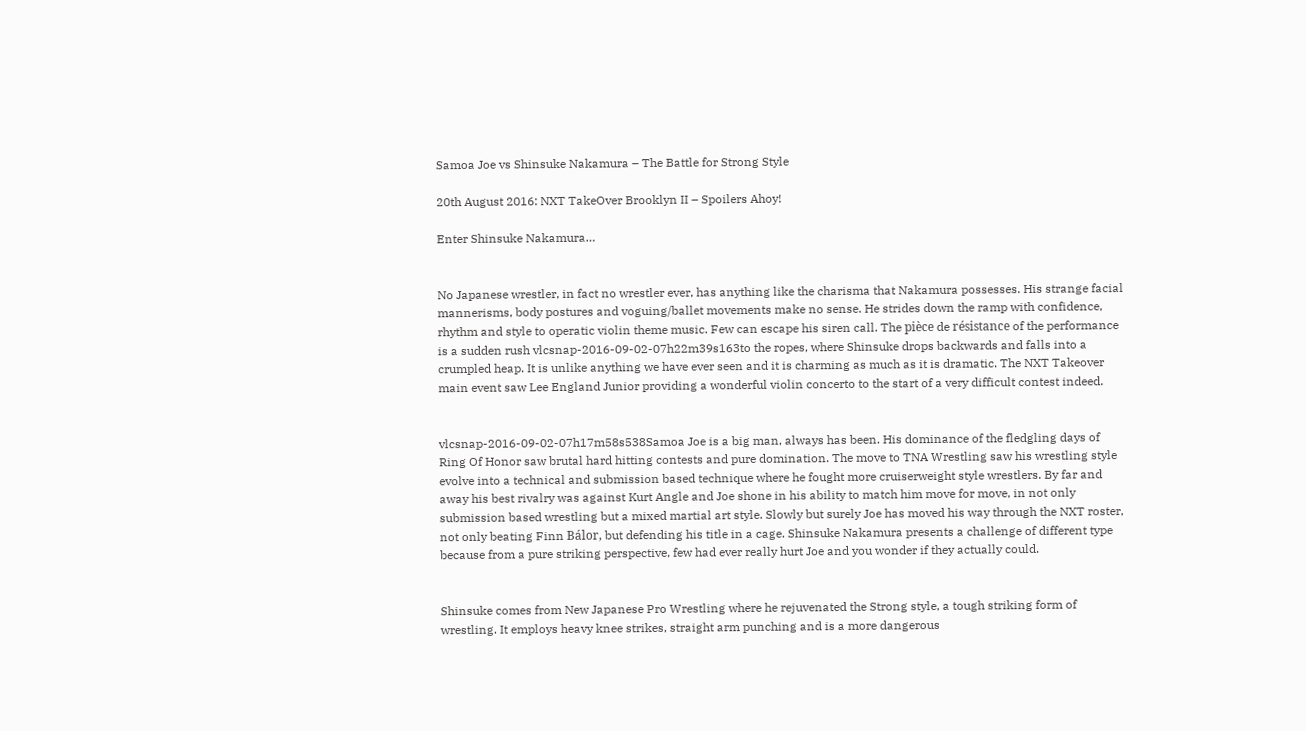Samoa Joe vs Shinsuke Nakamura – The Battle for Strong Style

20th August 2016: NXT TakeOver Brooklyn II – Spoilers Ahoy!

Enter Shinsuke Nakamura…


No Japanese wrestler, in fact no wrestler ever, has anything like the charisma that Nakamura possesses. His strange facial mannerisms, body postures and voguing/ballet movements make no sense. He strides down the ramp with confidence, rhythm and style to operatic violin theme music. Few can escape his siren call. The pièce de résistance of the performance is a sudden rush vlcsnap-2016-09-02-07h22m39s163to the ropes, where Shinsuke drops backwards and falls into a crumpled heap. It is unlike anything we have ever seen and it is charming as much as it is dramatic. The NXT Takeover main event saw Lee England Junior providing a wonderful violin concerto to the start of a very difficult contest indeed.


vlcsnap-2016-09-02-07h17m58s538Samoa Joe is a big man, always has been. His dominance of the fledgling days of Ring Of Honor saw brutal hard hitting contests and pure domination. The move to TNA Wrestling saw his wrestling style evolve into a technical and submission based technique where he fought more cruiserweight style wrestlers. By far and away his best rivalry was against Kurt Angle and Joe shone in his ability to match him move for move, in not only submission based wrestling but a mixed martial art style. Slowly but surely Joe has moved his way through the NXT roster, not only beating Finn Bálor, but defending his title in a cage. Shinsuke Nakamura presents a challenge of different type because from a pure striking perspective, few had ever really hurt Joe and you wonder if they actually could.


Shinsuke comes from New Japanese Pro Wrestling where he rejuvenated the Strong style, a tough striking form of wrestling. It employs heavy knee strikes, straight arm punching and is a more dangerous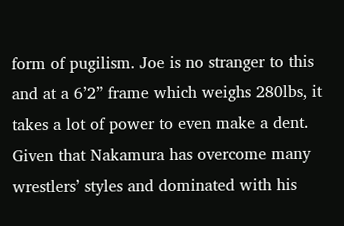form of pugilism. Joe is no stranger to this and at a 6’2” frame which weighs 280lbs, it takes a lot of power to even make a dent. Given that Nakamura has overcome many wrestlers’ styles and dominated with his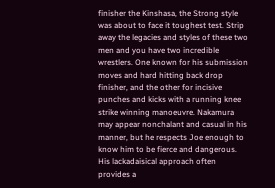finisher the Kinshasa, the Strong style was about to face it toughest test. Strip away the legacies and styles of these two men and you have two incredible wrestlers. One known for his submission moves and hard hitting back drop finisher, and the other for incisive punches and kicks with a running knee strike winning manoeuvre. Nakamura may appear nonchalant and casual in his manner, but he respects Joe enough to know him to be fierce and dangerous. His lackadaisical approach often provides a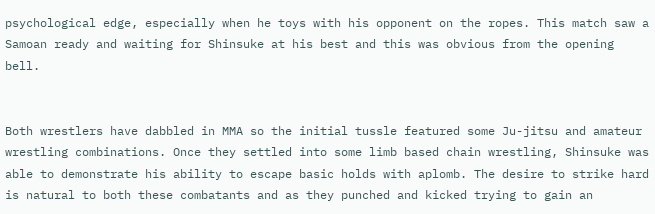psychological edge, especially when he toys with his opponent on the ropes. This match saw a Samoan ready and waiting for Shinsuke at his best and this was obvious from the opening bell.


Both wrestlers have dabbled in MMA so the initial tussle featured some Ju-jitsu and amateur wrestling combinations. Once they settled into some limb based chain wrestling, Shinsuke was able to demonstrate his ability to escape basic holds with aplomb. The desire to strike hard is natural to both these combatants and as they punched and kicked trying to gain an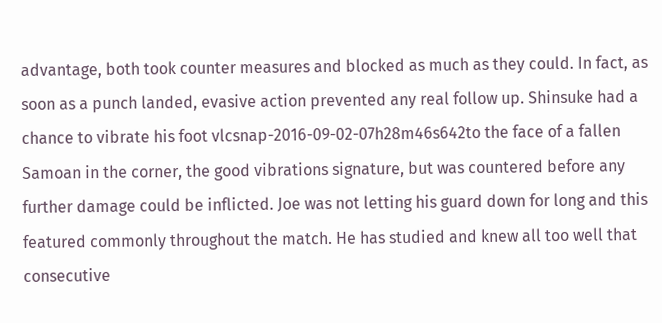advantage, both took counter measures and blocked as much as they could. In fact, as soon as a punch landed, evasive action prevented any real follow up. Shinsuke had a chance to vibrate his foot vlcsnap-2016-09-02-07h28m46s642to the face of a fallen Samoan in the corner, the good vibrations signature, but was countered before any further damage could be inflicted. Joe was not letting his guard down for long and this featured commonly throughout the match. He has studied and knew all too well that consecutive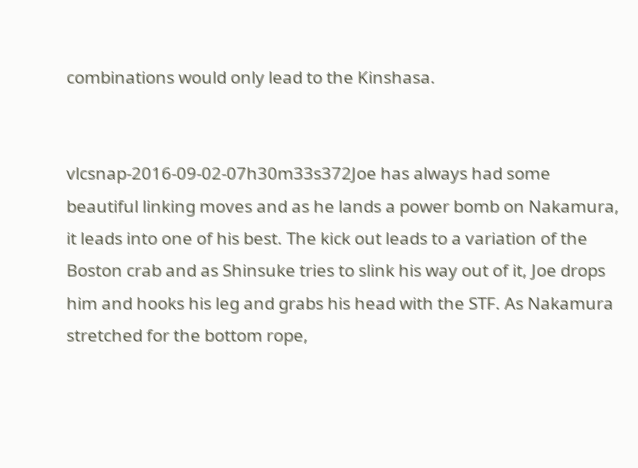combinations would only lead to the Kinshasa.


vlcsnap-2016-09-02-07h30m33s372Joe has always had some beautiful linking moves and as he lands a power bomb on Nakamura, it leads into one of his best. The kick out leads to a variation of the Boston crab and as Shinsuke tries to slink his way out of it, Joe drops him and hooks his leg and grabs his head with the STF. As Nakamura stretched for the bottom rope,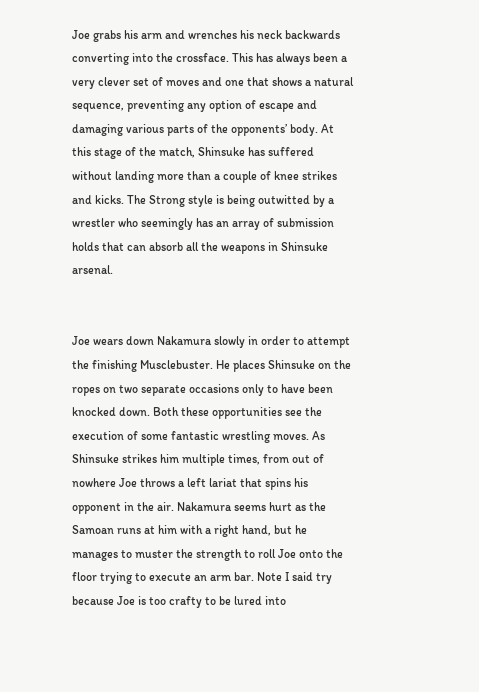Joe grabs his arm and wrenches his neck backwards converting into the crossface. This has always been a very clever set of moves and one that shows a natural sequence, preventing any option of escape and damaging various parts of the opponents’ body. At this stage of the match, Shinsuke has suffered without landing more than a couple of knee strikes and kicks. The Strong style is being outwitted by a wrestler who seemingly has an array of submission holds that can absorb all the weapons in Shinsuke arsenal.


Joe wears down Nakamura slowly in order to attempt the finishing Musclebuster. He places Shinsuke on the ropes on two separate occasions only to have been knocked down. Both these opportunities see the execution of some fantastic wrestling moves. As Shinsuke strikes him multiple times, from out of nowhere Joe throws a left lariat that spins his opponent in the air. Nakamura seems hurt as the Samoan runs at him with a right hand, but he manages to muster the strength to roll Joe onto the floor trying to execute an arm bar. Note I said try because Joe is too crafty to be lured into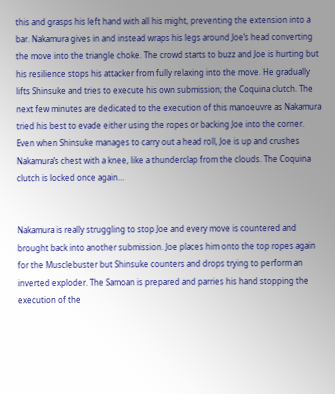this and grasps his left hand with all his might, preventing the extension into a bar. Nakamura gives in and instead wraps his legs around Joe’s head converting the move into the triangle choke. The crowd starts to buzz and Joe is hurting but his resilience stops his attacker from fully relaxing into the move. He gradually lifts Shinsuke and tries to execute his own submission; the Coquina clutch. The next few minutes are dedicated to the execution of this manoeuvre as Nakamura tried his best to evade either using the ropes or backing Joe into the corner. Even when Shinsuke manages to carry out a head roll, Joe is up and crushes Nakamura’s chest with a knee, like a thunderclap from the clouds. The Coquina clutch is locked once again…


Nakamura is really struggling to stop Joe and every move is countered and brought back into another submission. Joe places him onto the top ropes again for the Musclebuster but Shinsuke counters and drops trying to perform an inverted exploder. The Samoan is prepared and parries his hand stopping the execution of the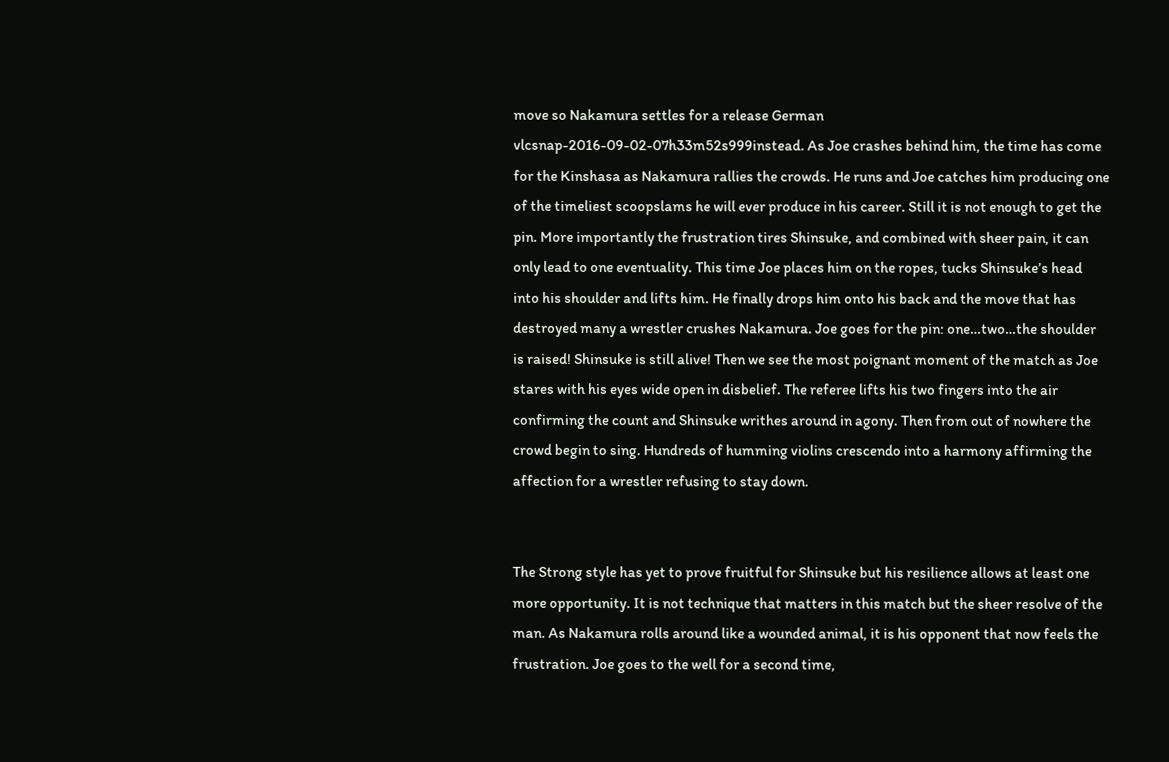move so Nakamura settles for a release German vlcsnap-2016-09-02-07h33m52s999instead. As Joe crashes behind him, the time has come for the Kinshasa as Nakamura rallies the crowds. He runs and Joe catches him producing one of the timeliest scoopslams he will ever produce in his career. Still it is not enough to get the pin. More importantly the frustration tires Shinsuke, and combined with sheer pain, it can only lead to one eventuality. This time Joe places him on the ropes, tucks Shinsuke’s head into his shoulder and lifts him. He finally drops him onto his back and the move that has destroyed many a wrestler crushes Nakamura. Joe goes for the pin: one…two…the shoulder is raised! Shinsuke is still alive! Then we see the most poignant moment of the match as Joe stares with his eyes wide open in disbelief. The referee lifts his two fingers into the air confirming the count and Shinsuke writhes around in agony. Then from out of nowhere the crowd begin to sing. Hundreds of humming violins crescendo into a harmony affirming the affection for a wrestler refusing to stay down.


The Strong style has yet to prove fruitful for Shinsuke but his resilience allows at least one more opportunity. It is not technique that matters in this match but the sheer resolve of the man. As Nakamura rolls around like a wounded animal, it is his opponent that now feels the frustration. Joe goes to the well for a second time,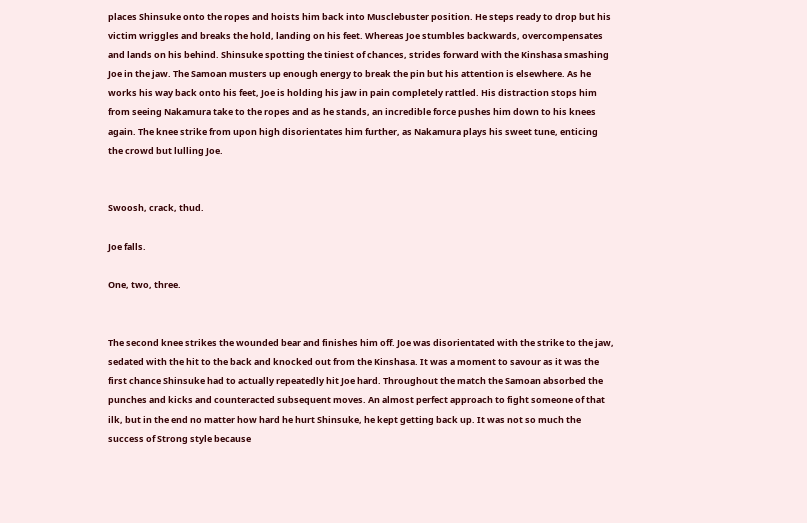places Shinsuke onto the ropes and hoists him back into Musclebuster position. He steps ready to drop but his victim wriggles and breaks the hold, landing on his feet. Whereas Joe stumbles backwards, overcompensates and lands on his behind. Shinsuke spotting the tiniest of chances, strides forward with the Kinshasa smashing Joe in the jaw. The Samoan musters up enough energy to break the pin but his attention is elsewhere. As he works his way back onto his feet, Joe is holding his jaw in pain completely rattled. His distraction stops him from seeing Nakamura take to the ropes and as he stands, an incredible force pushes him down to his knees again. The knee strike from upon high disorientates him further, as Nakamura plays his sweet tune, enticing the crowd but lulling Joe.


Swoosh, crack, thud.

Joe falls.

One, two, three.


The second knee strikes the wounded bear and finishes him off. Joe was disorientated with the strike to the jaw, sedated with the hit to the back and knocked out from the Kinshasa. It was a moment to savour as it was the first chance Shinsuke had to actually repeatedly hit Joe hard. Throughout the match the Samoan absorbed the punches and kicks and counteracted subsequent moves. An almost perfect approach to fight someone of that ilk, but in the end no matter how hard he hurt Shinsuke, he kept getting back up. It was not so much the success of Strong style because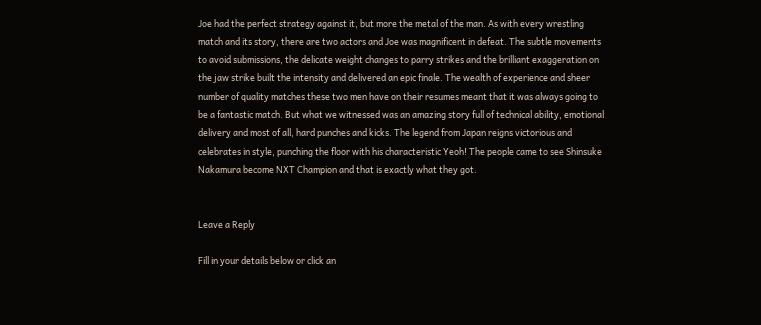Joe had the perfect strategy against it, but more the metal of the man. As with every wrestling match and its story, there are two actors and Joe was magnificent in defeat. The subtle movements to avoid submissions, the delicate weight changes to parry strikes and the brilliant exaggeration on the jaw strike built the intensity and delivered an epic finale. The wealth of experience and sheer number of quality matches these two men have on their resumes meant that it was always going to be a fantastic match. But what we witnessed was an amazing story full of technical ability, emotional delivery and most of all, hard punches and kicks. The legend from Japan reigns victorious and celebrates in style, punching the floor with his characteristic Yeoh! The people came to see Shinsuke Nakamura become NXT Champion and that is exactly what they got.


Leave a Reply

Fill in your details below or click an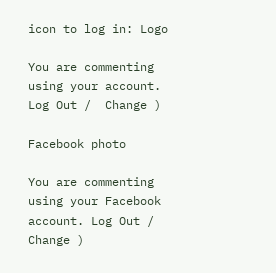icon to log in: Logo

You are commenting using your account. Log Out /  Change )

Facebook photo

You are commenting using your Facebook account. Log Out /  Change )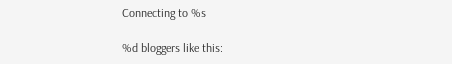Connecting to %s

%d bloggers like this: